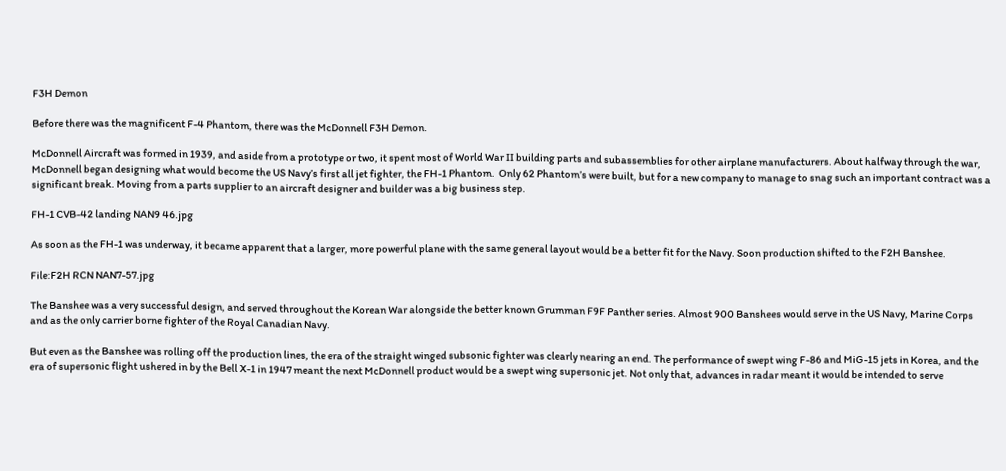F3H Demon

Before there was the magnificent F-4 Phantom, there was the McDonnell F3H Demon.

McDonnell Aircraft was formed in 1939, and aside from a prototype or two, it spent most of World War II building parts and subassemblies for other airplane manufacturers. About halfway through the war, McDonnell began designing what would become the US Navy’s first all jet fighter, the FH-1 Phantom.  Only 62 Phantom’s were built, but for a new company to manage to snag such an important contract was a significant break. Moving from a parts supplier to an aircraft designer and builder was a big business step.

FH-1 CVB-42 landing NAN9 46.jpg

As soon as the FH-1 was underway, it became apparent that a larger, more powerful plane with the same general layout would be a better fit for the Navy. Soon production shifted to the F2H Banshee.

File:F2H RCN NAN7-57.jpg

The Banshee was a very successful design, and served throughout the Korean War alongside the better known Grumman F9F Panther series. Almost 900 Banshees would serve in the US Navy, Marine Corps and as the only carrier borne fighter of the Royal Canadian Navy.

But even as the Banshee was rolling off the production lines, the era of the straight winged subsonic fighter was clearly nearing an end. The performance of swept wing F-86 and MiG-15 jets in Korea, and the era of supersonic flight ushered in by the Bell X-1 in 1947 meant the next McDonnell product would be a swept wing supersonic jet. Not only that, advances in radar meant it would be intended to serve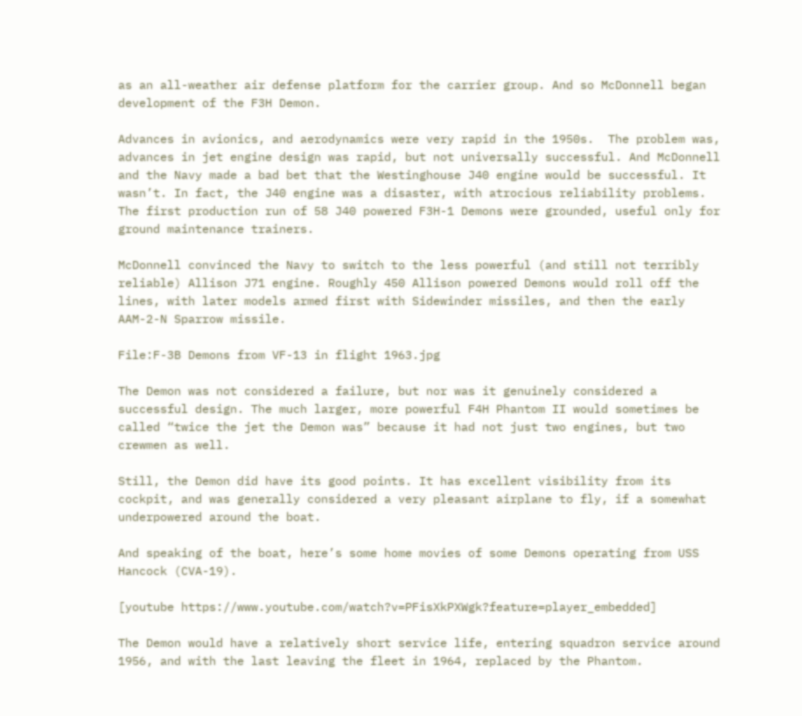as an all-weather air defense platform for the carrier group. And so McDonnell began development of the F3H Demon.

Advances in avionics, and aerodynamics were very rapid in the 1950s.  The problem was, advances in jet engine design was rapid, but not universally successful. And McDonnell and the Navy made a bad bet that the Westinghouse J40 engine would be successful. It wasn’t. In fact, the J40 engine was a disaster, with atrocious reliability problems.  The first production run of 58 J40 powered F3H-1 Demons were grounded, useful only for ground maintenance trainers.

McDonnell convinced the Navy to switch to the less powerful (and still not terribly reliable) Allison J71 engine. Roughly 450 Allison powered Demons would roll off the lines, with later models armed first with Sidewinder missiles, and then the early AAM-2-N Sparrow missile.

File:F-3B Demons from VF-13 in flight 1963.jpg

The Demon was not considered a failure, but nor was it genuinely considered a successful design. The much larger, more powerful F4H Phantom II would sometimes be called “twice the jet the Demon was” because it had not just two engines, but two crewmen as well.

Still, the Demon did have its good points. It has excellent visibility from its cockpit, and was generally considered a very pleasant airplane to fly, if a somewhat underpowered around the boat.

And speaking of the boat, here’s some home movies of some Demons operating from USS Hancock (CVA-19).

[youtube https://www.youtube.com/watch?v=PFisXkPXWgk?feature=player_embedded]

The Demon would have a relatively short service life, entering squadron service around 1956, and with the last leaving the fleet in 1964, replaced by the Phantom.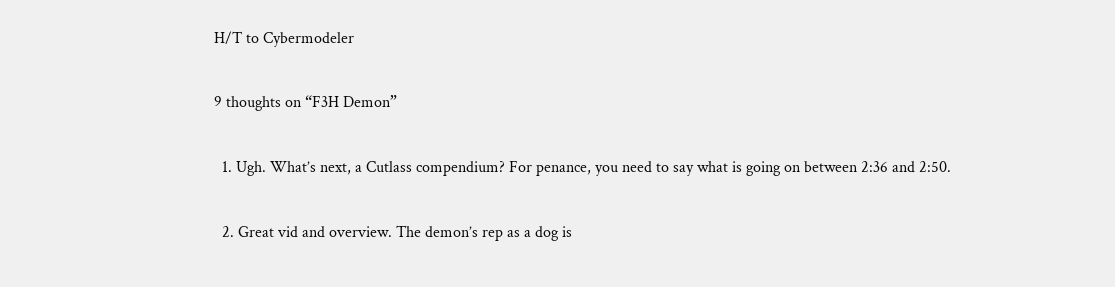H/T to Cybermodeler

9 thoughts on “F3H Demon”

  1. Ugh. What’s next, a Cutlass compendium? For penance, you need to say what is going on between 2:36 and 2:50.

  2. Great vid and overview. The demon’s rep as a dog is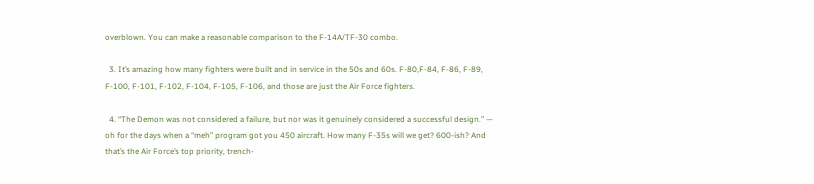overblown. You can make a reasonable comparison to the F-14A/TF-30 combo.

  3. It’s amazing how many fighters were built and in service in the 50s and 60s. F-80,F-84, F-86, F-89, F-100, F-101, F-102, F-104, F-105, F-106, and those are just the Air Force fighters.

  4. “The Demon was not considered a failure, but nor was it genuinely considered a successful design.” — oh for the days when a “meh” program got you 450 aircraft. How many F-35s will we get? 600-ish? And that’s the Air Force’s top priority, trench-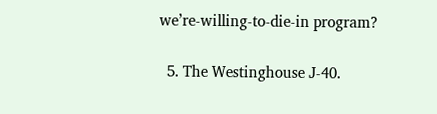we’re-willing-to-die-in program?

  5. The Westinghouse J-40.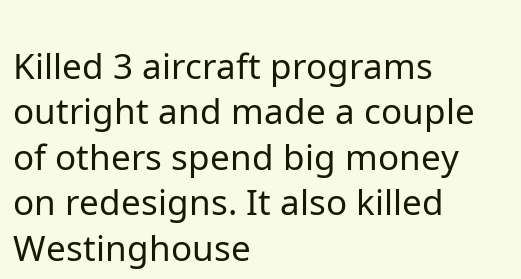Killed 3 aircraft programs outright and made a couple of others spend big money on redesigns. It also killed Westinghouse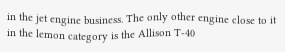in the jet engine business. The only other engine close to it in the lemon category is the Allison T-40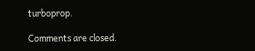turboprop.

Comments are closed.